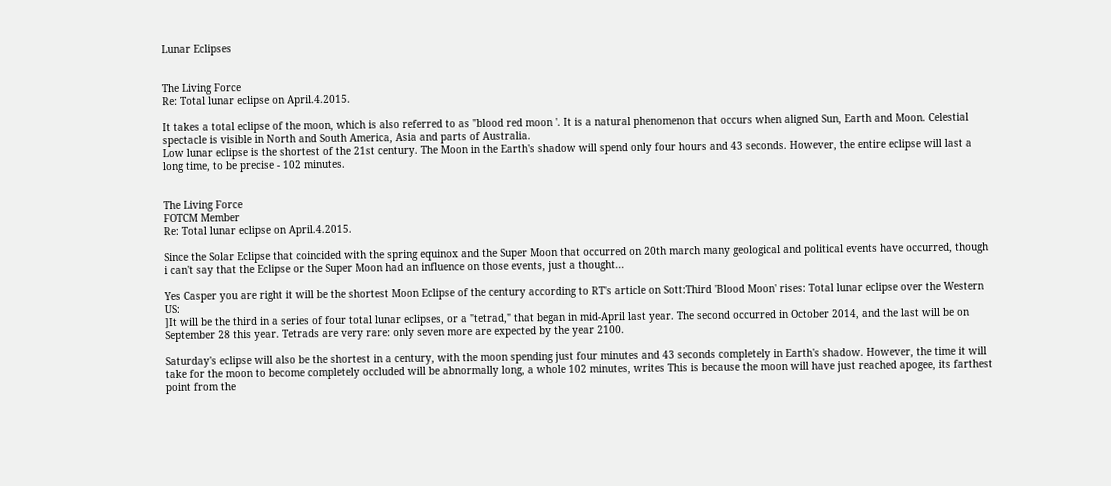Lunar Eclipses


The Living Force
Re: Total lunar eclipse on April.4.2015.

It takes a total eclipse of the moon, which is also referred to as "blood red moon '. It is a natural phenomenon that occurs when aligned Sun, Earth and Moon. Celestial spectacle is visible in North and South America, Asia and parts of Australia.
Low lunar eclipse is the shortest of the 21st century. The Moon in the Earth's shadow will spend only four hours and 43 seconds. However, the entire eclipse will last a long time, to be precise - 102 minutes.


The Living Force
FOTCM Member
Re: Total lunar eclipse on April.4.2015.

Since the Solar Eclipse that coincided with the spring equinox and the Super Moon that occurred on 20th march many geological and political events have occurred, though i can't say that the Eclipse or the Super Moon had an influence on those events, just a thought...

Yes Casper you are right it will be the shortest Moon Eclipse of the century according to RT's article on Sott:Third 'Blood Moon' rises: Total lunar eclipse over the Western US:
]It will be the third in a series of four total lunar eclipses, or a "tetrad," that began in mid-April last year. The second occurred in October 2014, and the last will be on September 28 this year. Tetrads are very rare: only seven more are expected by the year 2100.

Saturday's eclipse will also be the shortest in a century, with the moon spending just four minutes and 43 seconds completely in Earth's shadow. However, the time it will take for the moon to become completely occluded will be abnormally long, a whole 102 minutes, writes This is because the moon will have just reached apogee, its farthest point from the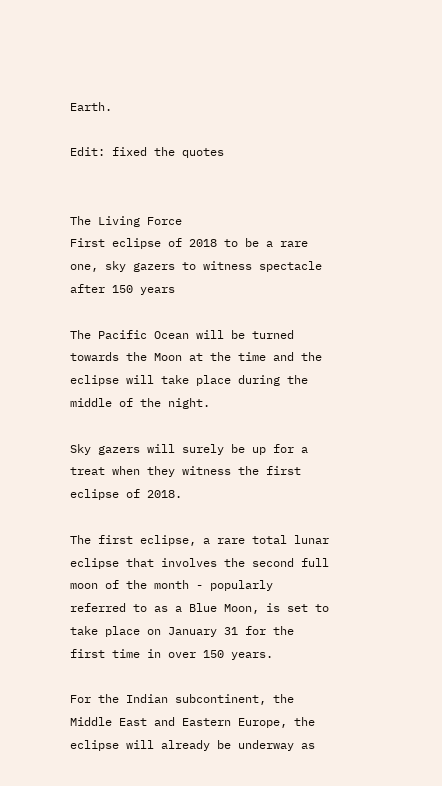Earth.

Edit: fixed the quotes


The Living Force
First eclipse of 2018 to be a rare one, sky gazers to witness spectacle after 150 years

The Pacific Ocean will be turned towards the Moon at the time and the eclipse will take place during the middle of the night.

Sky gazers will surely be up for a treat when they witness the first eclipse of 2018.

The first eclipse, a rare total lunar eclipse that involves the second full moon of the month - popularly referred to as a Blue Moon, is set to take place on January 31 for the first time in over 150 years.

For the Indian subcontinent, the Middle East and Eastern Europe, the eclipse will already be underway as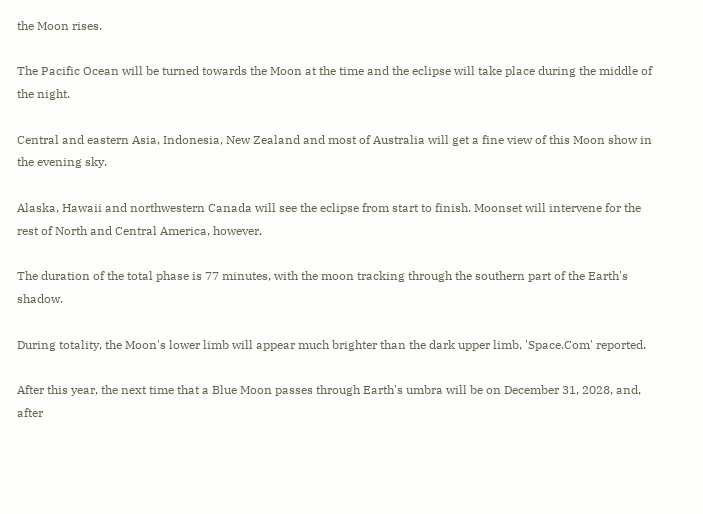the Moon rises.

The Pacific Ocean will be turned towards the Moon at the time and the eclipse will take place during the middle of the night.

Central and eastern Asia, Indonesia, New Zealand and most of Australia will get a fine view of this Moon show in the evening sky.

Alaska, Hawaii and northwestern Canada will see the eclipse from start to finish. Moonset will intervene for the rest of North and Central America, however.

The duration of the total phase is 77 minutes, with the moon tracking through the southern part of the Earth's shadow.

During totality, the Moon's lower limb will appear much brighter than the dark upper limb, 'Space.Com' reported.

After this year, the next time that a Blue Moon passes through Earth's umbra will be on December 31, 2028, and, after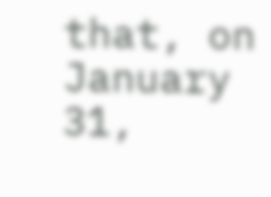that, on January 31,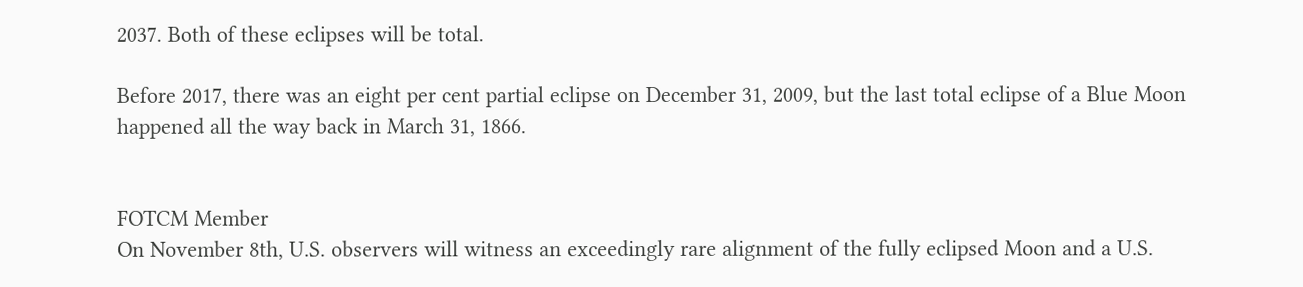2037. Both of these eclipses will be total.

Before 2017, there was an eight per cent partial eclipse on December 31, 2009, but the last total eclipse of a Blue Moon happened all the way back in March 31, 1866.


FOTCM Member
On November 8th, U.S. observers will witness an exceedingly rare alignment of the fully eclipsed Moon and a U.S.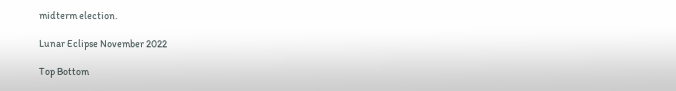midterm election.

Lunar Eclipse November 2022

Top Bottom